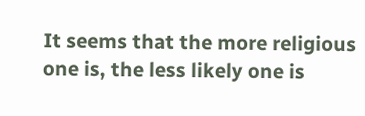It seems that the more religious one is, the less likely one is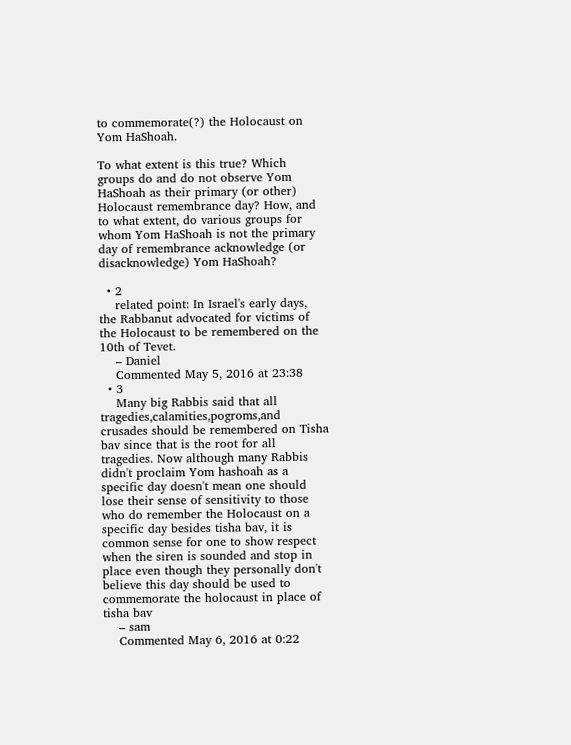to commemorate(?) the Holocaust on Yom HaShoah.

To what extent is this true? Which groups do and do not observe Yom HaShoah as their primary (or other) Holocaust remembrance day? How, and to what extent, do various groups for whom Yom HaShoah is not the primary day of remembrance acknowledge (or disacknowledge) Yom HaShoah?

  • 2
    related point: In Israel's early days, the Rabbanut advocated for victims of the Holocaust to be remembered on the 10th of Tevet.
    – Daniel
    Commented May 5, 2016 at 23:38
  • 3
    Many big Rabbis said that all tragedies,calamities,pogroms,and crusades should be remembered on Tisha bav since that is the root for all tragedies. Now although many Rabbis didn't proclaim Yom hashoah as a specific day doesn't mean one should lose their sense of sensitivity to those who do remember the Holocaust on a specific day besides tisha bav, it is common sense for one to show respect when the siren is sounded and stop in place even though they personally don't believe this day should be used to commemorate the holocaust in place of tisha bav
    – sam
    Commented May 6, 2016 at 0:22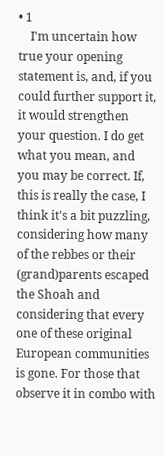• 1
    I'm uncertain how true your opening statement is, and, if you could further support it, it would strengthen your question. I do get what you mean, and you may be correct. If, this is really the case, I think it's a bit puzzling, considering how many of the rebbes or their (grand)parents escaped the Shoah and considering that every one of these original European communities is gone. For those that observe it in combo with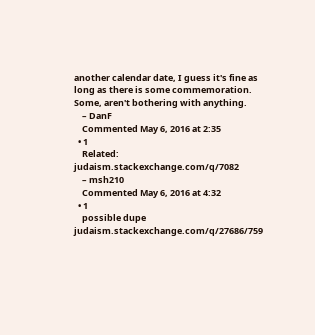another calendar date, I guess it's fine as long as there is some commemoration. Some, aren't bothering with anything.
    – DanF
    Commented May 6, 2016 at 2:35
  • 1
    Related: judaism.stackexchange.com/q/7082
    – msh210
    Commented May 6, 2016 at 4:32
  • 1
    possible dupe judaism.stackexchange.com/q/27686/759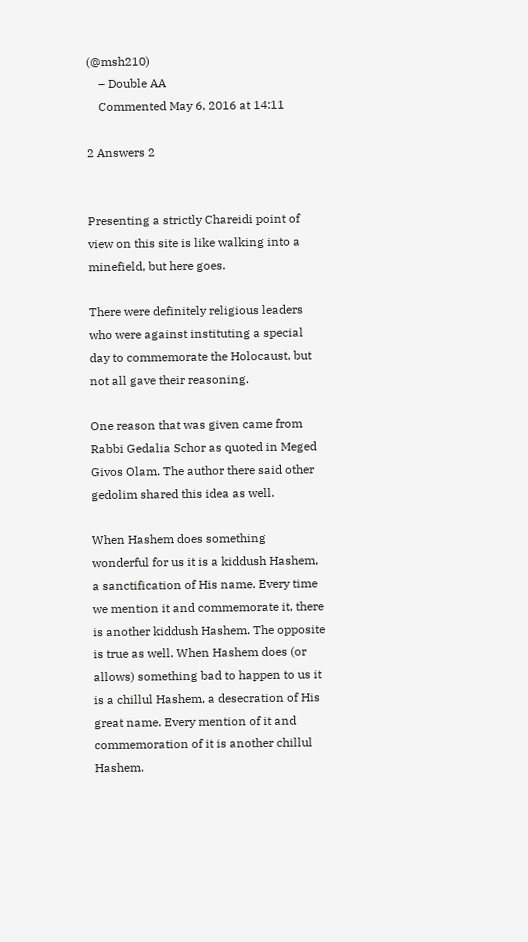(@msh210)
    – Double AA
    Commented May 6, 2016 at 14:11

2 Answers 2


Presenting a strictly Chareidi point of view on this site is like walking into a minefield, but here goes.

There were definitely religious leaders who were against instituting a special day to commemorate the Holocaust, but not all gave their reasoning.

One reason that was given came from Rabbi Gedalia Schor as quoted in Meged Givos Olam. The author there said other gedolim shared this idea as well.

When Hashem does something wonderful for us it is a kiddush Hashem, a sanctification of His name. Every time we mention it and commemorate it, there is another kiddush Hashem. The opposite is true as well. When Hashem does (or allows) something bad to happen to us it is a chillul Hashem, a desecration of His great name. Every mention of it and commemoration of it is another chillul Hashem.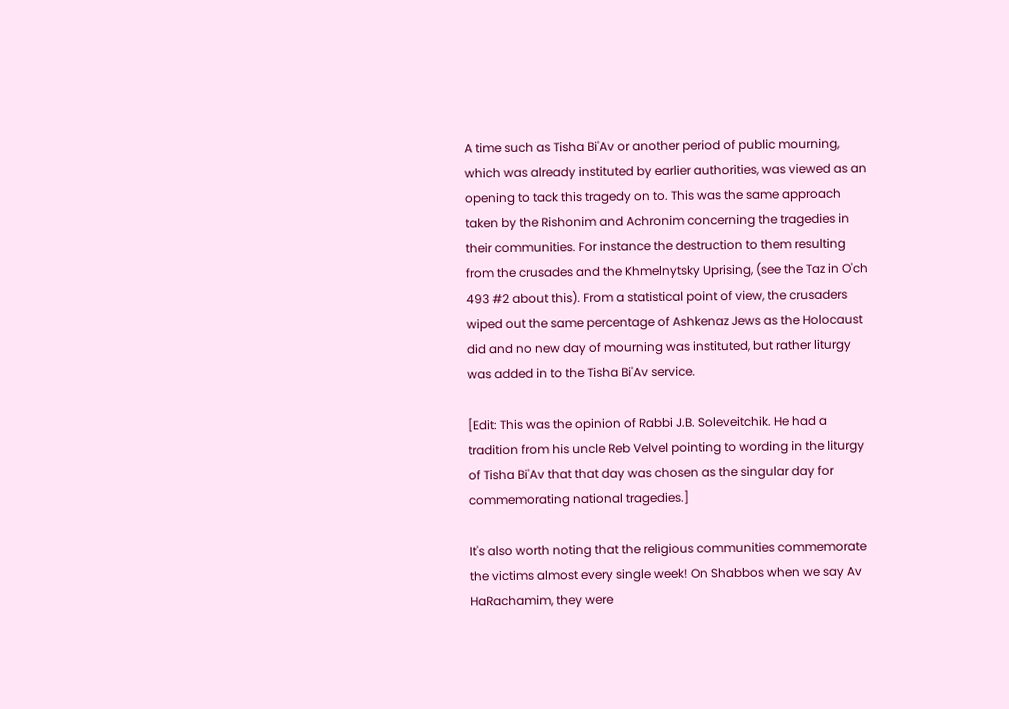A time such as Tisha Bi'Av or another period of public mourning, which was already instituted by earlier authorities, was viewed as an opening to tack this tragedy on to. This was the same approach taken by the Rishonim and Achronim concerning the tragedies in their communities. For instance the destruction to them resulting from the crusades and the Khmelnytsky Uprising, (see the Taz in O'ch 493 #2 about this). From a statistical point of view, the crusaders wiped out the same percentage of Ashkenaz Jews as the Holocaust did and no new day of mourning was instituted, but rather liturgy was added in to the Tisha Bi'Av service.

[Edit: This was the opinion of Rabbi J.B. Soleveitchik. He had a tradition from his uncle Reb Velvel pointing to wording in the liturgy of Tisha Bi'Av that that day was chosen as the singular day for commemorating national tragedies.]

It's also worth noting that the religious communities commemorate the victims almost every single week! On Shabbos when we say Av HaRachamim, they were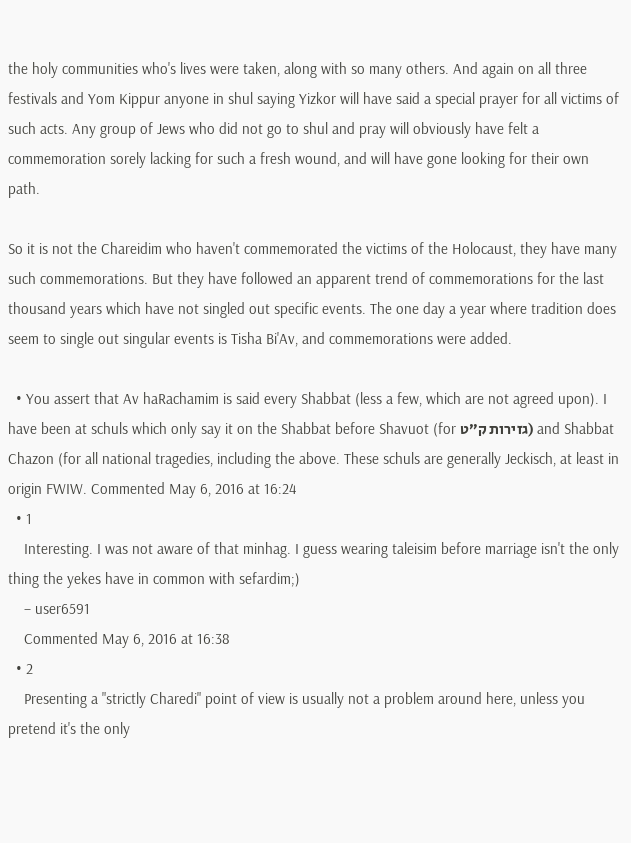the holy communities who's lives were taken, along with so many others. And again on all three festivals and Yom Kippur anyone in shul saying Yizkor will have said a special prayer for all victims of such acts. Any group of Jews who did not go to shul and pray will obviously have felt a commemoration sorely lacking for such a fresh wound, and will have gone looking for their own path.

So it is not the Chareidim who haven't commemorated the victims of the Holocaust, they have many such commemorations. But they have followed an apparent trend of commemorations for the last thousand years which have not singled out specific events. The one day a year where tradition does seem to single out singular events is Tisha Bi'Av, and commemorations were added.

  • You assert that Av haRachamim is said every Shabbat (less a few, which are not agreed upon). I have been at schuls which only say it on the Shabbat before Shavuot (for גזירות ק”ט) and Shabbat Chazon (for all national tragedies, including the above. These schuls are generally Jeckisch, at least in origin FWIW. Commented May 6, 2016 at 16:24
  • 1
    Interesting. I was not aware of that minhag. I guess wearing taleisim before marriage isn't the only thing the yekes have in common with sefardim;)
    – user6591
    Commented May 6, 2016 at 16:38
  • 2
    Presenting a "strictly Charedi" point of view is usually not a problem around here, unless you pretend it's the only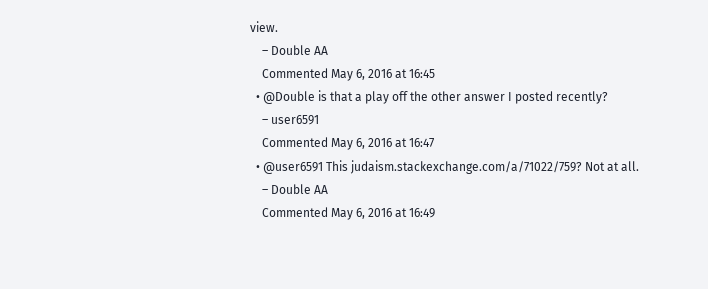view.
    – Double AA
    Commented May 6, 2016 at 16:45
  • @Double is that a play off the other answer I posted recently?
    – user6591
    Commented May 6, 2016 at 16:47
  • @user6591 This judaism.stackexchange.com/a/71022/759? Not at all.
    – Double AA
    Commented May 6, 2016 at 16:49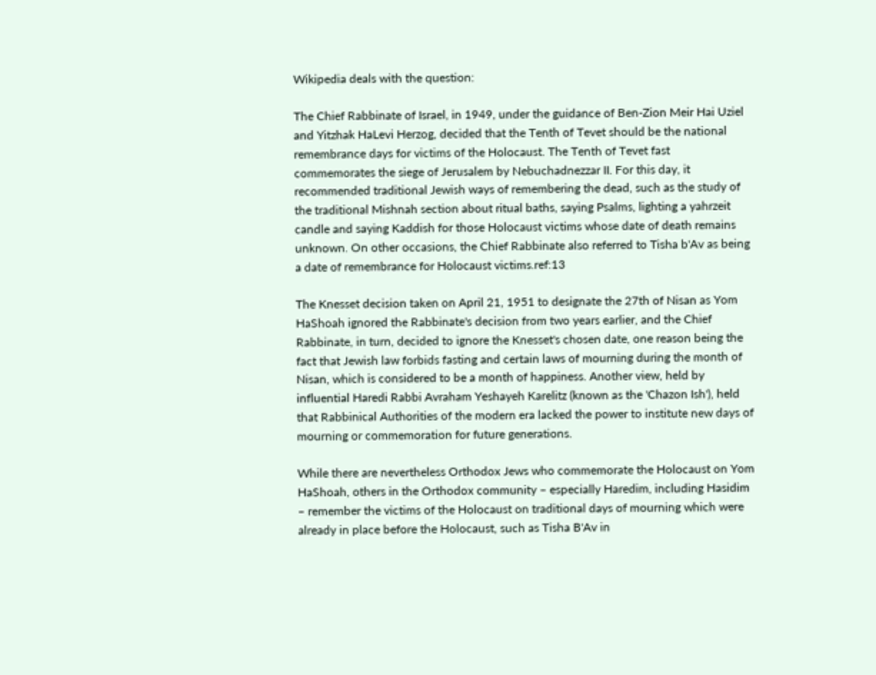Wikipedia deals with the question:

The Chief Rabbinate of Israel, in 1949, under the guidance of Ben-Zion Meir Hai Uziel and Yitzhak HaLevi Herzog, decided that the Tenth of Tevet should be the national remembrance days for victims of the Holocaust. The Tenth of Tevet fast commemorates the siege of Jerusalem by Nebuchadnezzar II. For this day, it recommended traditional Jewish ways of remembering the dead, such as the study of the traditional Mishnah section about ritual baths, saying Psalms, lighting a yahrzeit candle and saying Kaddish for those Holocaust victims whose date of death remains unknown. On other occasions, the Chief Rabbinate also referred to Tisha b'Av as being a date of remembrance for Holocaust victims.ref:13

The Knesset decision taken on April 21, 1951 to designate the 27th of Nisan as Yom HaShoah ignored the Rabbinate's decision from two years earlier, and the Chief Rabbinate, in turn, decided to ignore the Knesset's chosen date, one reason being the fact that Jewish law forbids fasting and certain laws of mourning during the month of Nisan, which is considered to be a month of happiness. Another view, held by influential Haredi Rabbi Avraham Yeshayeh Karelitz (known as the 'Chazon Ish'), held that Rabbinical Authorities of the modern era lacked the power to institute new days of mourning or commemoration for future generations.

While there are nevertheless Orthodox Jews who commemorate the Holocaust on Yom HaShoah, others in the Orthodox community – especially Haredim, including Hasidim – remember the victims of the Holocaust on traditional days of mourning which were already in place before the Holocaust, such as Tisha B'Av in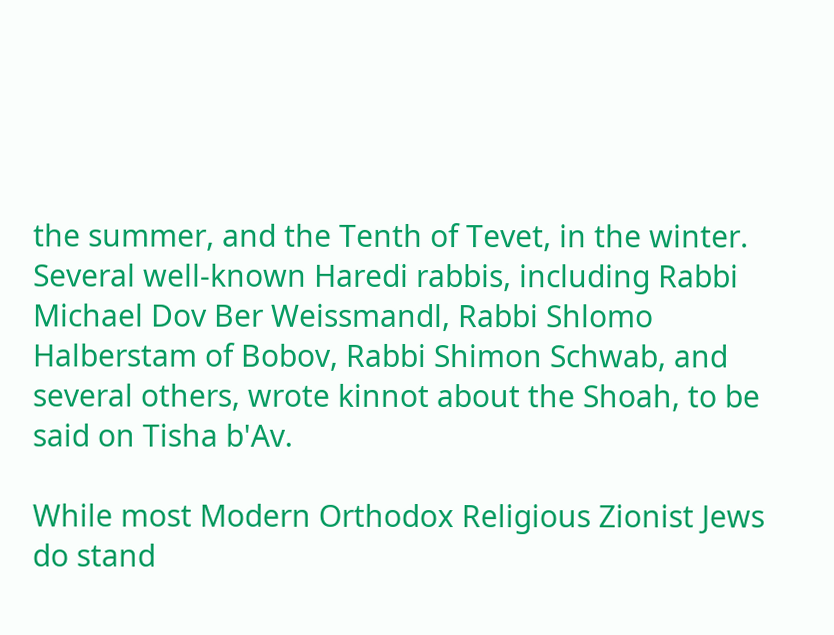the summer, and the Tenth of Tevet, in the winter. Several well-known Haredi rabbis, including Rabbi Michael Dov Ber Weissmandl, Rabbi Shlomo Halberstam of Bobov, Rabbi Shimon Schwab, and several others, wrote kinnot about the Shoah, to be said on Tisha b'Av.

While most Modern Orthodox Religious Zionist Jews do stand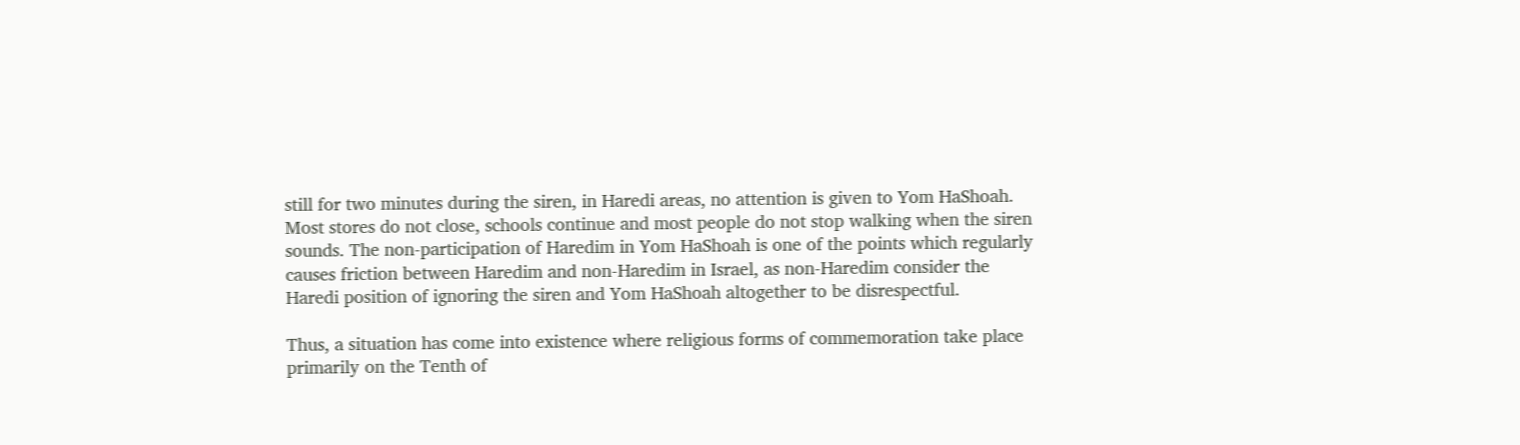still for two minutes during the siren, in Haredi areas, no attention is given to Yom HaShoah. Most stores do not close, schools continue and most people do not stop walking when the siren sounds. The non-participation of Haredim in Yom HaShoah is one of the points which regularly causes friction between Haredim and non-Haredim in Israel, as non-Haredim consider the Haredi position of ignoring the siren and Yom HaShoah altogether to be disrespectful.

Thus, a situation has come into existence where religious forms of commemoration take place primarily on the Tenth of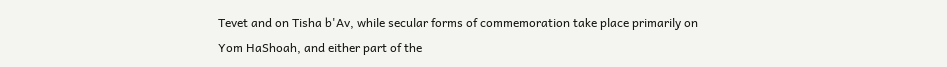Tevet and on Tisha b'Av, while secular forms of commemoration take place primarily on Yom HaShoah, and either part of the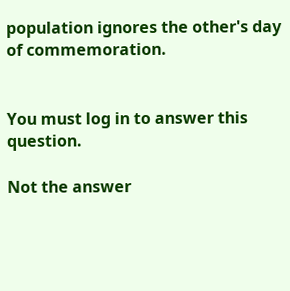population ignores the other's day of commemoration.


You must log in to answer this question.

Not the answer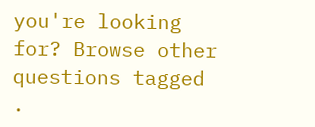you're looking for? Browse other questions tagged .